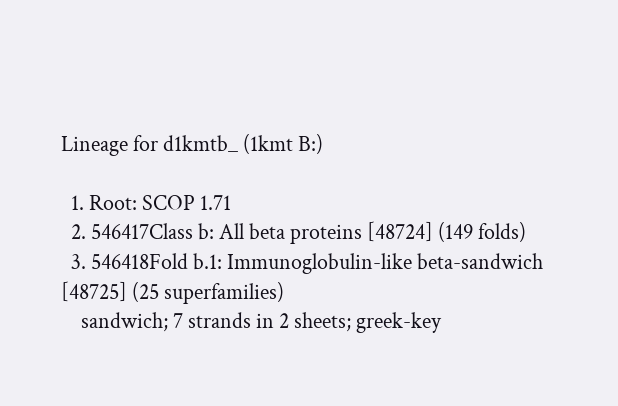Lineage for d1kmtb_ (1kmt B:)

  1. Root: SCOP 1.71
  2. 546417Class b: All beta proteins [48724] (149 folds)
  3. 546418Fold b.1: Immunoglobulin-like beta-sandwich [48725] (25 superfamilies)
    sandwich; 7 strands in 2 sheets; greek-key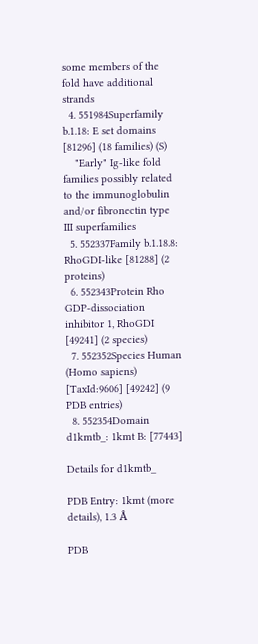some members of the fold have additional strands
  4. 551984Superfamily b.1.18: E set domains [81296] (18 families) (S)
    "Early" Ig-like fold families possibly related to the immunoglobulin and/or fibronectin type III superfamilies
  5. 552337Family b.1.18.8: RhoGDI-like [81288] (2 proteins)
  6. 552343Protein Rho GDP-dissociation inhibitor 1, RhoGDI [49241] (2 species)
  7. 552352Species Human (Homo sapiens) [TaxId:9606] [49242] (9 PDB entries)
  8. 552354Domain d1kmtb_: 1kmt B: [77443]

Details for d1kmtb_

PDB Entry: 1kmt (more details), 1.3 Å

PDB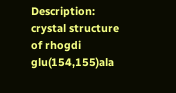Description: crystal structure of rhogdi glu(154,155)ala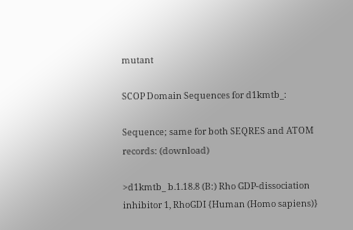mutant

SCOP Domain Sequences for d1kmtb_:

Sequence; same for both SEQRES and ATOM records: (download)

>d1kmtb_ b.1.18.8 (B:) Rho GDP-dissociation inhibitor 1, RhoGDI {Human (Homo sapiens)}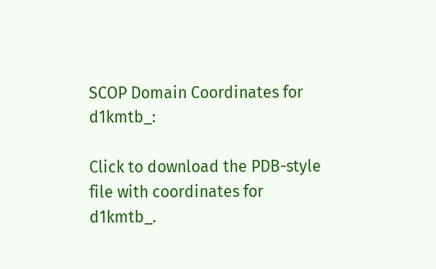SCOP Domain Coordinates for d1kmtb_:

Click to download the PDB-style file with coordinates for d1kmtb_.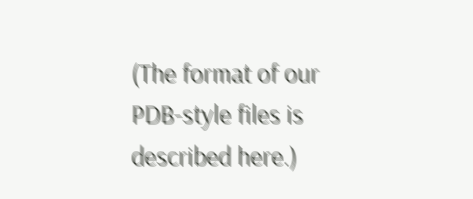(The format of our PDB-style files is described here.)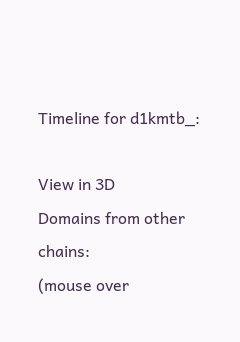Timeline for d1kmtb_:

View in 3D
Domains from other chains:
(mouse over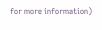for more information)